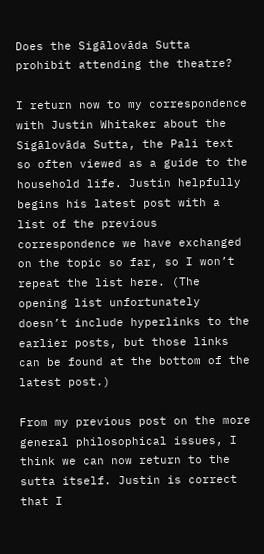Does the Sigālovāda Sutta prohibit attending the theatre?

I return now to my correspondence with Justin Whitaker about the Sigālovāda Sutta, the Pali text so often viewed as a guide to the household life. Justin helpfully begins his latest post with a list of the previous correspondence we have exchanged on the topic so far, so I won’t repeat the list here. (The opening list unfortunately doesn’t include hyperlinks to the earlier posts, but those links can be found at the bottom of the latest post.)

From my previous post on the more general philosophical issues, I think we can now return to the sutta itself. Justin is correct that I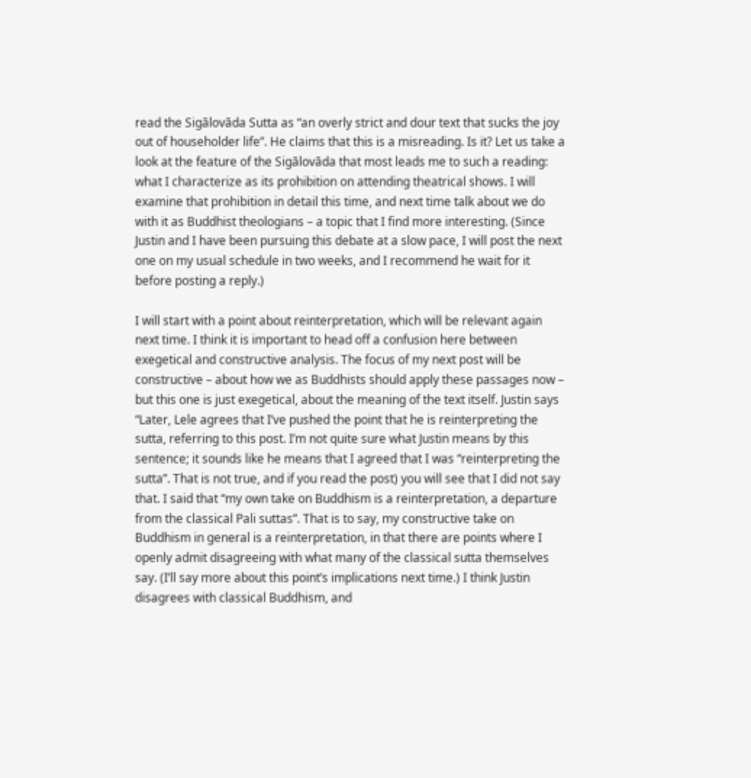read the Sigālovāda Sutta as “an overly strict and dour text that sucks the joy out of householder life”. He claims that this is a misreading. Is it? Let us take a look at the feature of the Sigālovāda that most leads me to such a reading: what I characterize as its prohibition on attending theatrical shows. I will examine that prohibition in detail this time, and next time talk about we do with it as Buddhist theologians – a topic that I find more interesting. (Since Justin and I have been pursuing this debate at a slow pace, I will post the next one on my usual schedule in two weeks, and I recommend he wait for it before posting a reply.)

I will start with a point about reinterpretation, which will be relevant again next time. I think it is important to head off a confusion here between exegetical and constructive analysis. The focus of my next post will be constructive – about how we as Buddhists should apply these passages now – but this one is just exegetical, about the meaning of the text itself. Justin says “Later, Lele agrees that I’ve pushed the point that he is reinterpreting the sutta, referring to this post. I’m not quite sure what Justin means by this sentence; it sounds like he means that I agreed that I was “reinterpreting the sutta”. That is not true, and if you read the post) you will see that I did not say that. I said that “my own take on Buddhism is a reinterpretation, a departure from the classical Pali suttas”. That is to say, my constructive take on Buddhism in general is a reinterpretation, in that there are points where I openly admit disagreeing with what many of the classical sutta themselves say. (I’ll say more about this point’s implications next time.) I think Justin disagrees with classical Buddhism, and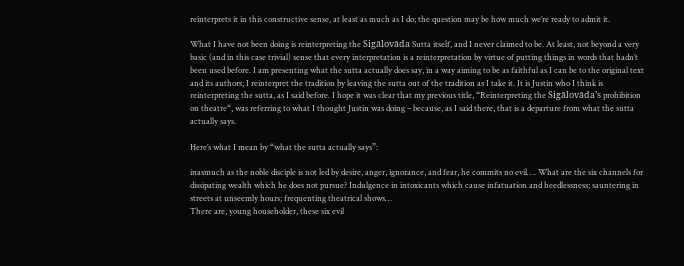reinterprets it in this constructive sense, at least as much as I do; the question may be how much we’re ready to admit it.

What I have not been doing is reinterpreting the Sigālovāda Sutta itself, and I never claimed to be. At least, not beyond a very basic (and in this case trivial) sense that every interpretation is a reinterpretation by virtue of putting things in words that hadn’t been used before. I am presenting what the sutta actually does say, in a way aiming to be as faithful as I can be to the original text and its authors; I reinterpret the tradition by leaving the sutta out of the tradition as I take it. It is Justin who I think is reinterpreting the sutta, as I said before. I hope it was clear that my previous title, “Reinterpreting the Sigālovāda’s prohibition on theatre“, was referring to what I thought Justin was doing – because, as I said there, that is a departure from what the sutta actually says.

Here’s what I mean by “what the sutta actually says”:

inasmuch as the noble disciple is not led by desire, anger, ignorance, and fear, he commits no evil…. What are the six channels for dissipating wealth which he does not pursue? Indulgence in intoxicants which cause infatuation and heedlessness; sauntering in streets at unseemly hours; frequenting theatrical shows…
There are, young householder, these six evil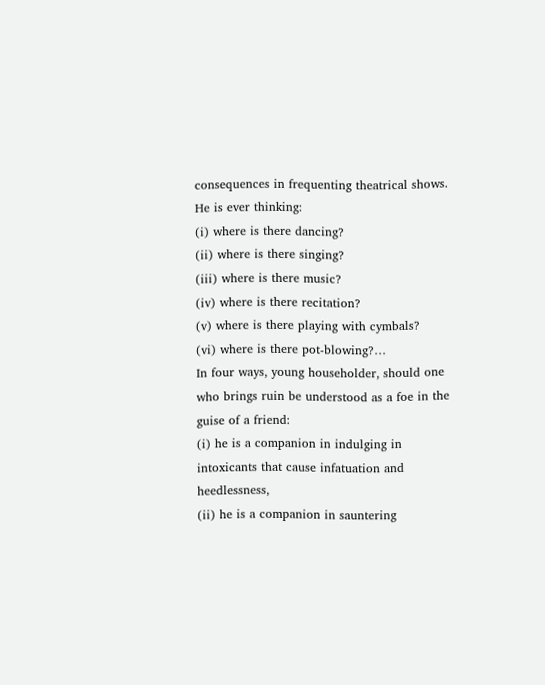consequences in frequenting theatrical shows. He is ever thinking:
(i) where is there dancing?
(ii) where is there singing?
(iii) where is there music?
(iv) where is there recitation?
(v) where is there playing with cymbals?
(vi) where is there pot-blowing?…
In four ways, young householder, should one who brings ruin be understood as a foe in the guise of a friend:
(i) he is a companion in indulging in intoxicants that cause infatuation and heedlessness,
(ii) he is a companion in sauntering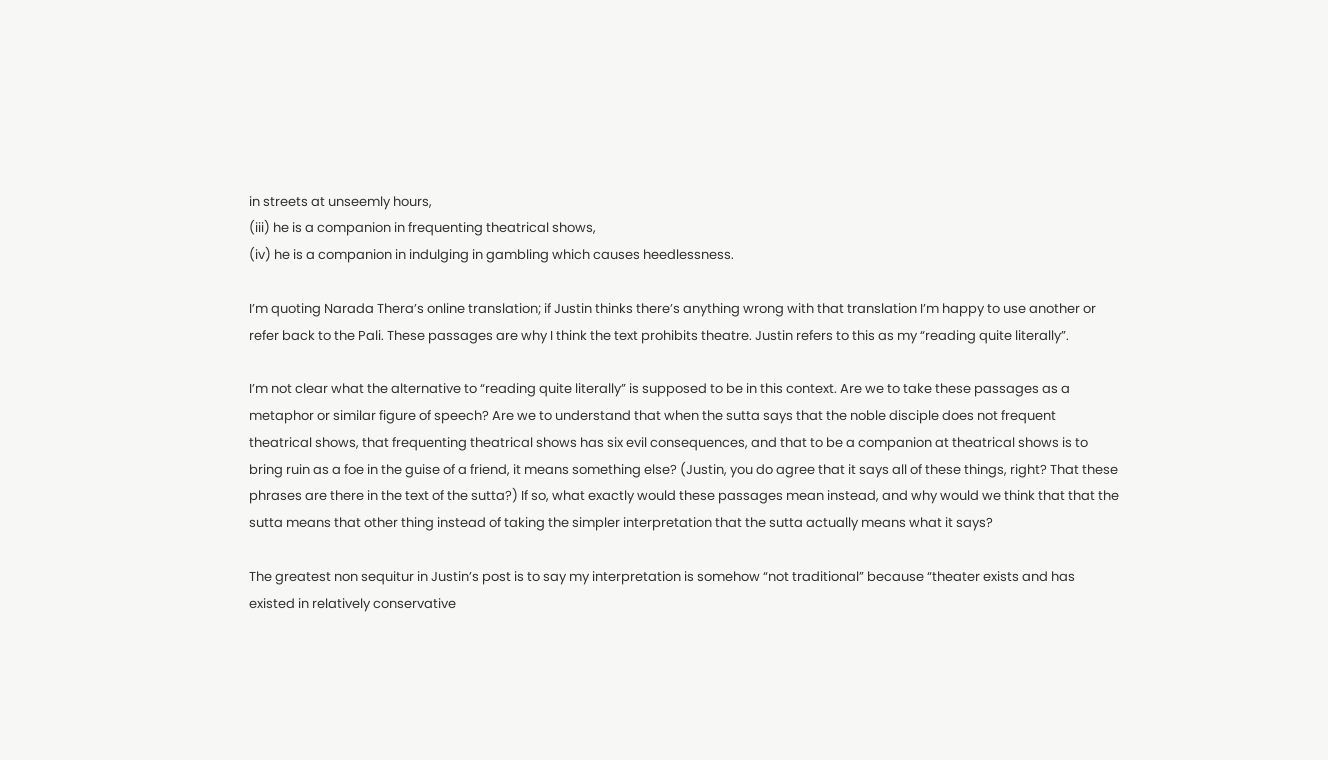in streets at unseemly hours,
(iii) he is a companion in frequenting theatrical shows,
(iv) he is a companion in indulging in gambling which causes heedlessness.

I’m quoting Narada Thera’s online translation; if Justin thinks there’s anything wrong with that translation I’m happy to use another or refer back to the Pali. These passages are why I think the text prohibits theatre. Justin refers to this as my “reading quite literally”.

I’m not clear what the alternative to “reading quite literally” is supposed to be in this context. Are we to take these passages as a metaphor or similar figure of speech? Are we to understand that when the sutta says that the noble disciple does not frequent theatrical shows, that frequenting theatrical shows has six evil consequences, and that to be a companion at theatrical shows is to bring ruin as a foe in the guise of a friend, it means something else? (Justin, you do agree that it says all of these things, right? That these phrases are there in the text of the sutta?) If so, what exactly would these passages mean instead, and why would we think that that the sutta means that other thing instead of taking the simpler interpretation that the sutta actually means what it says?

The greatest non sequitur in Justin’s post is to say my interpretation is somehow “not traditional” because “theater exists and has existed in relatively conservative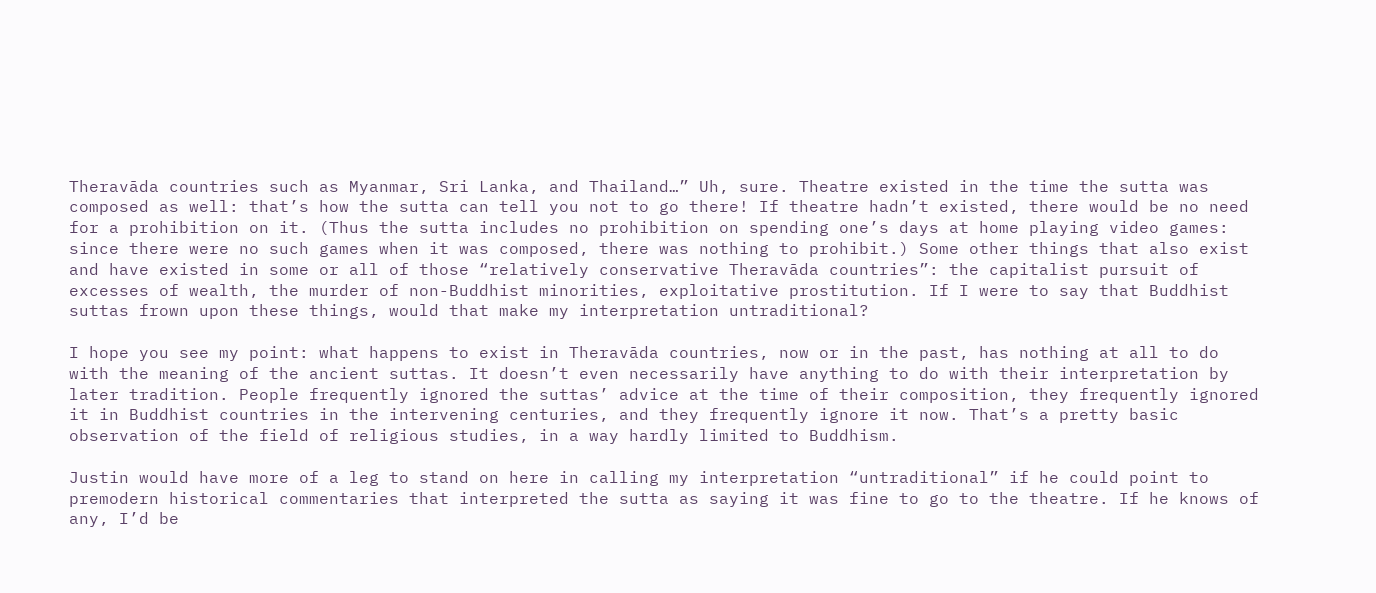Theravāda countries such as Myanmar, Sri Lanka, and Thailand…” Uh, sure. Theatre existed in the time the sutta was composed as well: that’s how the sutta can tell you not to go there! If theatre hadn’t existed, there would be no need for a prohibition on it. (Thus the sutta includes no prohibition on spending one’s days at home playing video games: since there were no such games when it was composed, there was nothing to prohibit.) Some other things that also exist and have existed in some or all of those “relatively conservative Theravāda countries”: the capitalist pursuit of excesses of wealth, the murder of non-Buddhist minorities, exploitative prostitution. If I were to say that Buddhist suttas frown upon these things, would that make my interpretation untraditional?

I hope you see my point: what happens to exist in Theravāda countries, now or in the past, has nothing at all to do with the meaning of the ancient suttas. It doesn’t even necessarily have anything to do with their interpretation by later tradition. People frequently ignored the suttas’ advice at the time of their composition, they frequently ignored it in Buddhist countries in the intervening centuries, and they frequently ignore it now. That’s a pretty basic observation of the field of religious studies, in a way hardly limited to Buddhism.

Justin would have more of a leg to stand on here in calling my interpretation “untraditional” if he could point to premodern historical commentaries that interpreted the sutta as saying it was fine to go to the theatre. If he knows of any, I’d be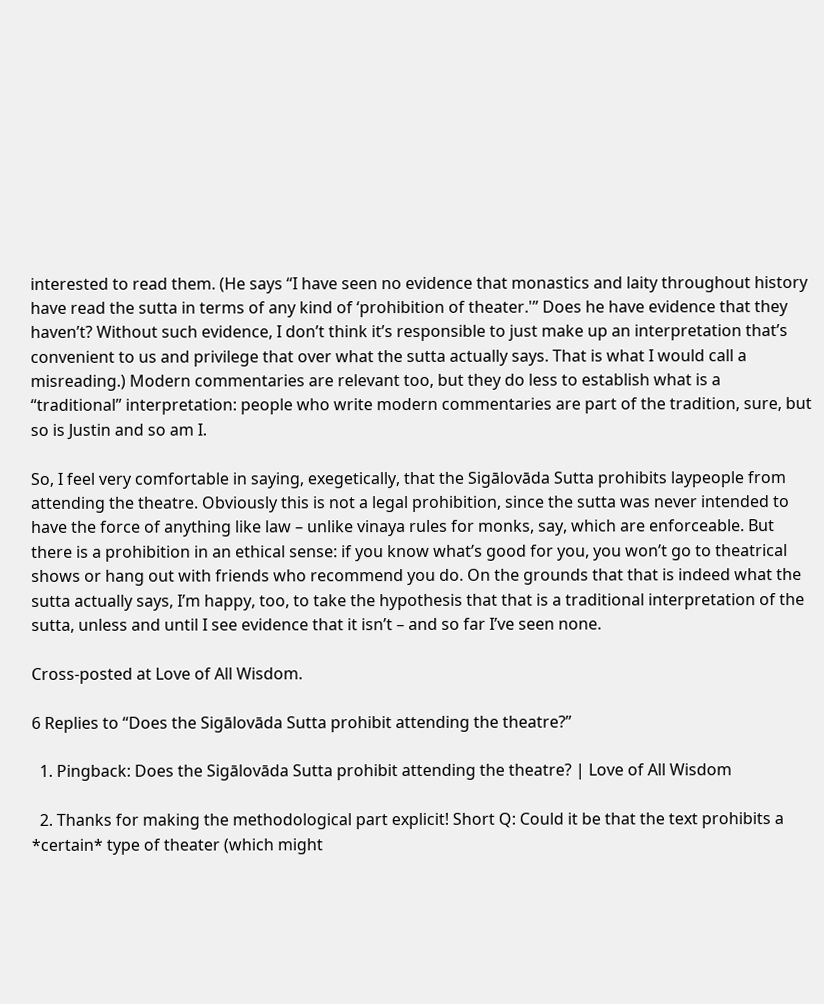interested to read them. (He says “I have seen no evidence that monastics and laity throughout history have read the sutta in terms of any kind of ‘prohibition of theater.'” Does he have evidence that they haven’t? Without such evidence, I don’t think it’s responsible to just make up an interpretation that’s convenient to us and privilege that over what the sutta actually says. That is what I would call a misreading.) Modern commentaries are relevant too, but they do less to establish what is a “traditional” interpretation: people who write modern commentaries are part of the tradition, sure, but so is Justin and so am I.

So, I feel very comfortable in saying, exegetically, that the Sigālovāda Sutta prohibits laypeople from attending the theatre. Obviously this is not a legal prohibition, since the sutta was never intended to have the force of anything like law – unlike vinaya rules for monks, say, which are enforceable. But there is a prohibition in an ethical sense: if you know what’s good for you, you won’t go to theatrical shows or hang out with friends who recommend you do. On the grounds that that is indeed what the sutta actually says, I’m happy, too, to take the hypothesis that that is a traditional interpretation of the sutta, unless and until I see evidence that it isn’t – and so far I’ve seen none.

Cross-posted at Love of All Wisdom.

6 Replies to “Does the Sigālovāda Sutta prohibit attending the theatre?”

  1. Pingback: Does the Sigālovāda Sutta prohibit attending the theatre? | Love of All Wisdom

  2. Thanks for making the methodological part explicit! Short Q: Could it be that the text prohibits a *certain* type of theater (which might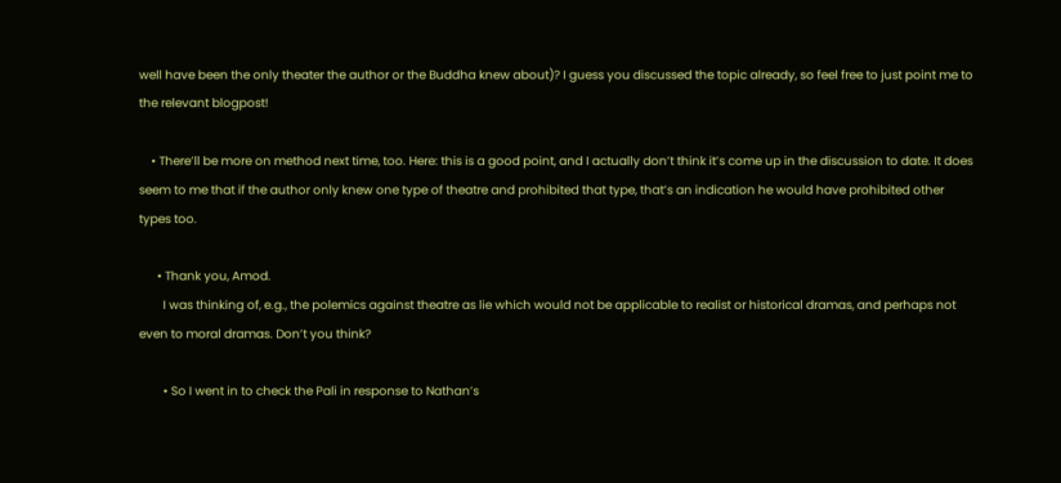well have been the only theater the author or the Buddha knew about)? I guess you discussed the topic already, so feel free to just point me to the relevant blogpost!

    • There’ll be more on method next time, too. Here: this is a good point, and I actually don’t think it’s come up in the discussion to date. It does seem to me that if the author only knew one type of theatre and prohibited that type, that’s an indication he would have prohibited other types too.

      • Thank you, Amod.
        I was thinking of, e.g., the polemics against theatre as lie which would not be applicable to realist or historical dramas, and perhaps not even to moral dramas. Don’t you think?

        • So I went in to check the Pali in response to Nathan’s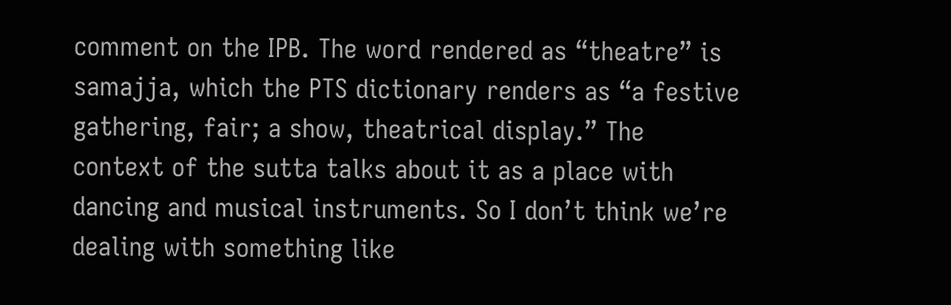comment on the IPB. The word rendered as “theatre” is samajja, which the PTS dictionary renders as “a festive gathering, fair; a show, theatrical display.” The context of the sutta talks about it as a place with dancing and musical instruments. So I don’t think we’re dealing with something like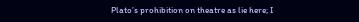Plato’s prohibition on theatre as lie here; I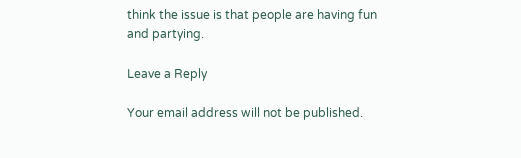think the issue is that people are having fun and partying.

Leave a Reply

Your email address will not be published.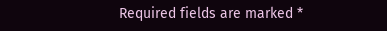Required fields are marked *